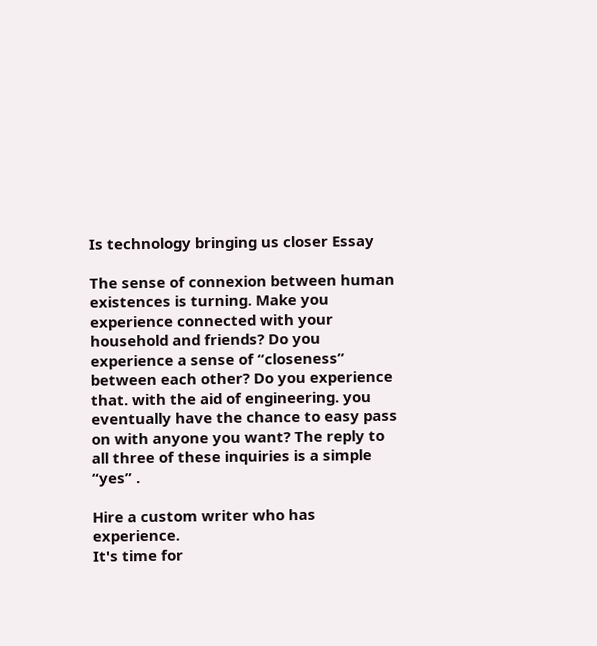Is technology bringing us closer Essay

The sense of connexion between human existences is turning. Make you experience connected with your household and friends? Do you experience a sense of “closeness” between each other? Do you experience that. with the aid of engineering. you eventually have the chance to easy pass on with anyone you want? The reply to all three of these inquiries is a simple “yes” .

Hire a custom writer who has experience.
It's time for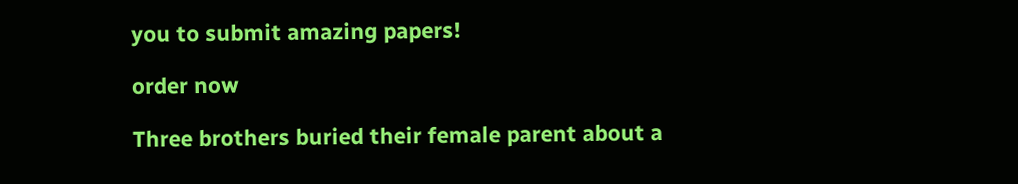you to submit amazing papers!

order now

Three brothers buried their female parent about a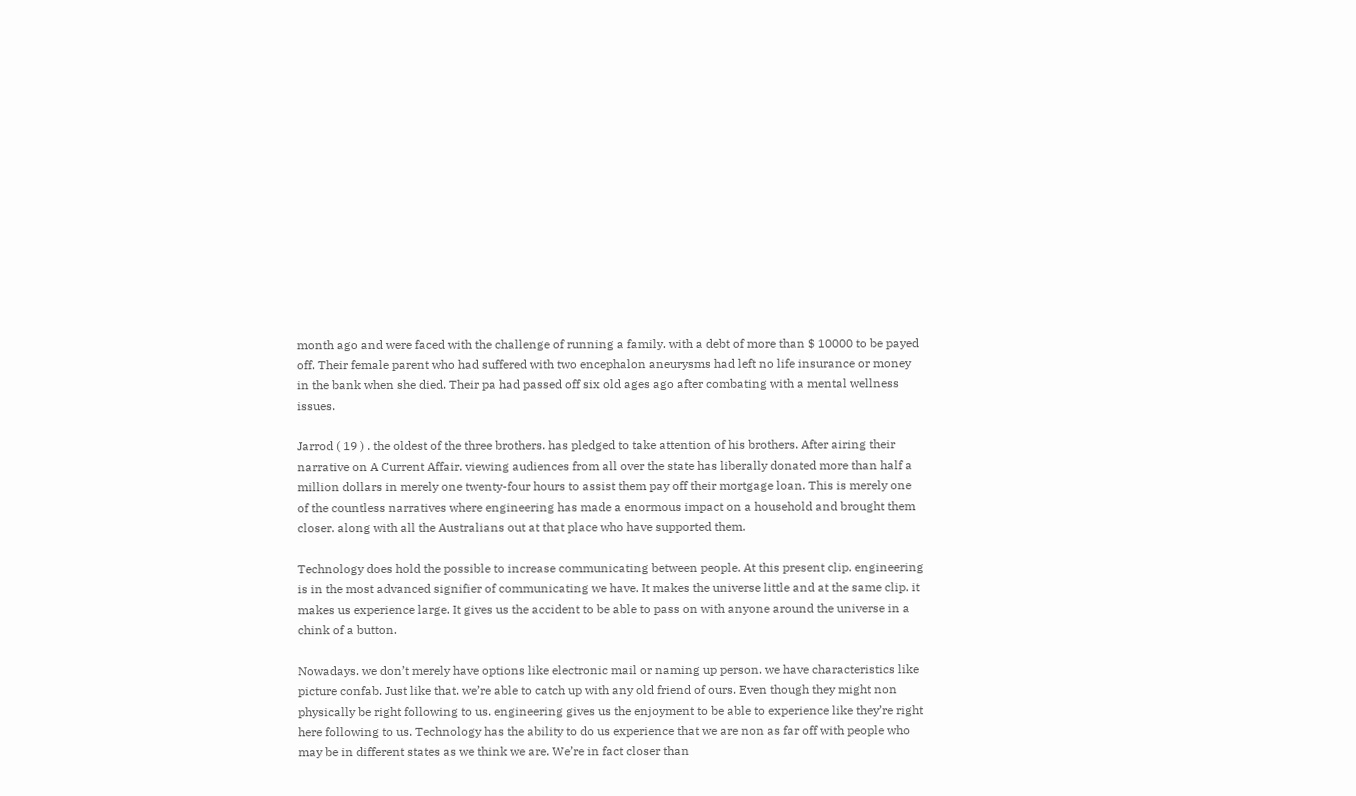month ago and were faced with the challenge of running a family. with a debt of more than $ 10000 to be payed off. Their female parent who had suffered with two encephalon aneurysms had left no life insurance or money in the bank when she died. Their pa had passed off six old ages ago after combating with a mental wellness issues.

Jarrod ( 19 ) . the oldest of the three brothers. has pledged to take attention of his brothers. After airing their narrative on A Current Affair. viewing audiences from all over the state has liberally donated more than half a million dollars in merely one twenty-four hours to assist them pay off their mortgage loan. This is merely one of the countless narratives where engineering has made a enormous impact on a household and brought them closer. along with all the Australians out at that place who have supported them.

Technology does hold the possible to increase communicating between people. At this present clip. engineering is in the most advanced signifier of communicating we have. It makes the universe little and at the same clip. it makes us experience large. It gives us the accident to be able to pass on with anyone around the universe in a chink of a button.

Nowadays. we don’t merely have options like electronic mail or naming up person. we have characteristics like picture confab. Just like that. we’re able to catch up with any old friend of ours. Even though they might non physically be right following to us. engineering gives us the enjoyment to be able to experience like they’re right here following to us. Technology has the ability to do us experience that we are non as far off with people who may be in different states as we think we are. We’re in fact closer than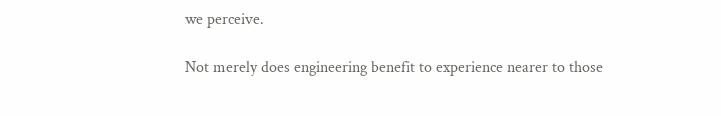we perceive.

Not merely does engineering benefit to experience nearer to those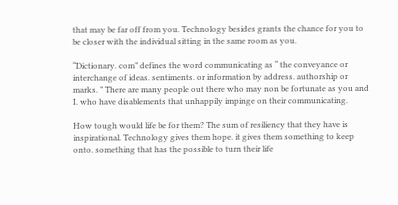that may be far off from you. Technology besides grants the chance for you to be closer with the individual sitting in the same room as you.

“Dictionary. com” defines the word communicating as “ the conveyance or interchange of ideas. sentiments. or information by address. authorship or marks. ” There are many people out there who may non be fortunate as you and I. who have disablements that unhappily impinge on their communicating.

How tough would life be for them? The sum of resiliency that they have is inspirational. Technology gives them hope. it gives them something to keep onto. something that has the possible to turn their life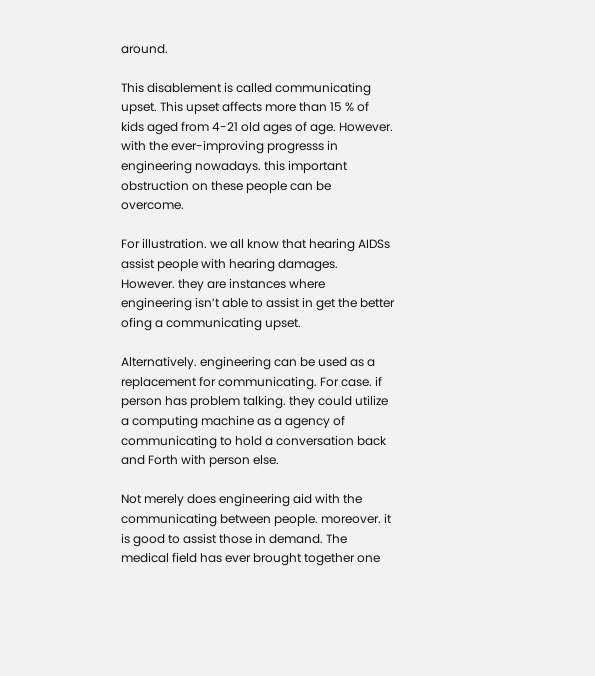around.

This disablement is called communicating upset. This upset affects more than 15 % of kids aged from 4-21 old ages of age. However. with the ever-improving progresss in engineering nowadays. this important obstruction on these people can be overcome.

For illustration. we all know that hearing AIDSs assist people with hearing damages. However. they are instances where engineering isn’t able to assist in get the better ofing a communicating upset.

Alternatively. engineering can be used as a replacement for communicating. For case. if person has problem talking. they could utilize a computing machine as a agency of communicating to hold a conversation back and Forth with person else.

Not merely does engineering aid with the communicating between people. moreover. it is good to assist those in demand. The medical field has ever brought together one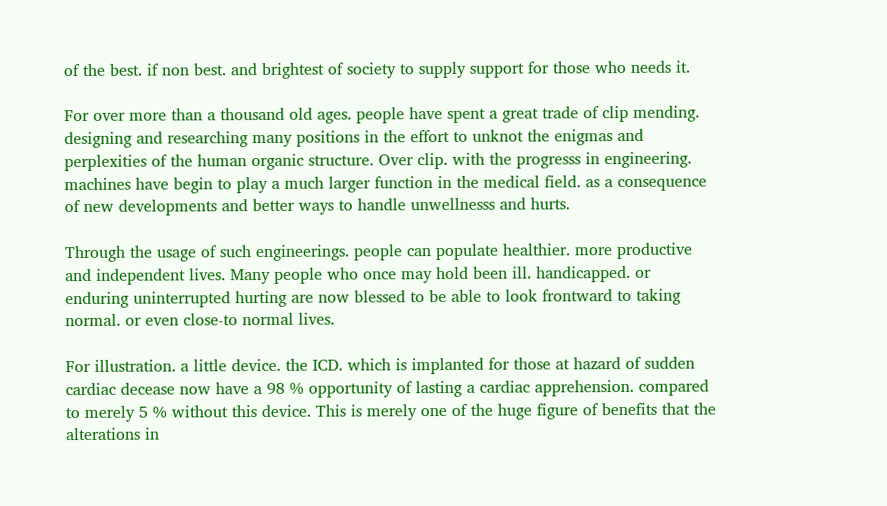of the best. if non best. and brightest of society to supply support for those who needs it.

For over more than a thousand old ages. people have spent a great trade of clip mending. designing and researching many positions in the effort to unknot the enigmas and perplexities of the human organic structure. Over clip. with the progresss in engineering. machines have begin to play a much larger function in the medical field. as a consequence of new developments and better ways to handle unwellnesss and hurts.

Through the usage of such engineerings. people can populate healthier. more productive and independent lives. Many people who once may hold been ill. handicapped. or enduring uninterrupted hurting are now blessed to be able to look frontward to taking normal. or even close-to normal lives.

For illustration. a little device. the ICD. which is implanted for those at hazard of sudden cardiac decease now have a 98 % opportunity of lasting a cardiac apprehension. compared to merely 5 % without this device. This is merely one of the huge figure of benefits that the alterations in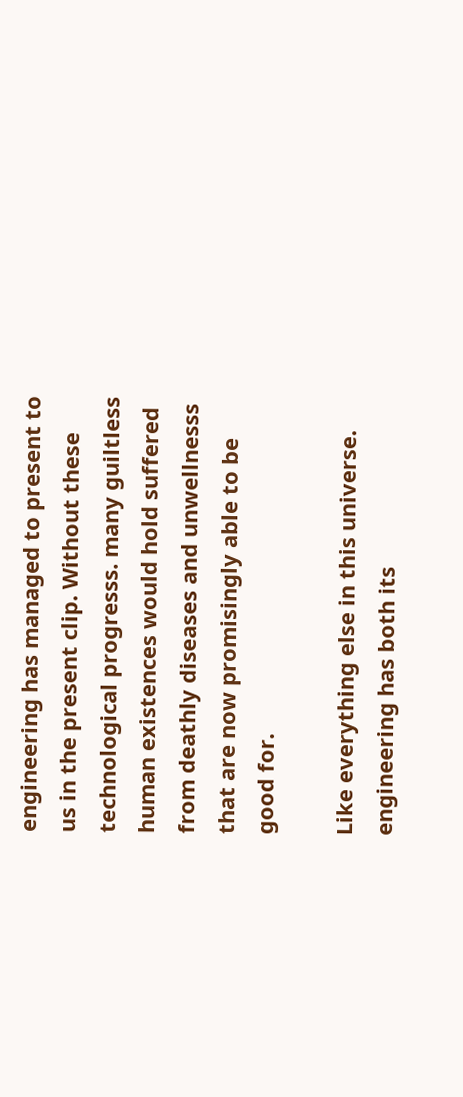engineering has managed to present to us in the present clip. Without these technological progresss. many guiltless human existences would hold suffered from deathly diseases and unwellnesss that are now promisingly able to be good for.

Like everything else in this universe. engineering has both its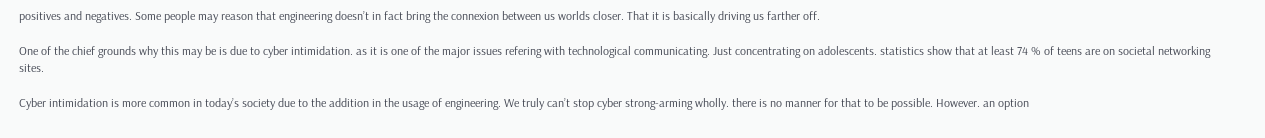positives and negatives. Some people may reason that engineering doesn’t in fact bring the connexion between us worlds closer. That it is basically driving us farther off.

One of the chief grounds why this may be is due to cyber intimidation. as it is one of the major issues refering with technological communicating. Just concentrating on adolescents. statistics show that at least 74 % of teens are on societal networking sites.

Cyber intimidation is more common in today’s society due to the addition in the usage of engineering. We truly can’t stop cyber strong-arming wholly. there is no manner for that to be possible. However. an option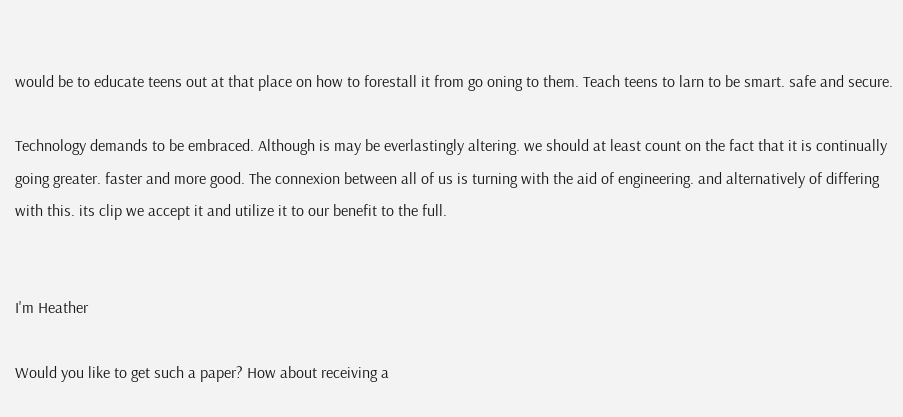would be to educate teens out at that place on how to forestall it from go oning to them. Teach teens to larn to be smart. safe and secure.

Technology demands to be embraced. Although is may be everlastingly altering. we should at least count on the fact that it is continually going greater. faster and more good. The connexion between all of us is turning with the aid of engineering. and alternatively of differing with this. its clip we accept it and utilize it to our benefit to the full.


I'm Heather

Would you like to get such a paper? How about receiving a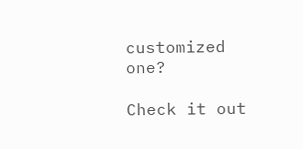customized one?

Check it out